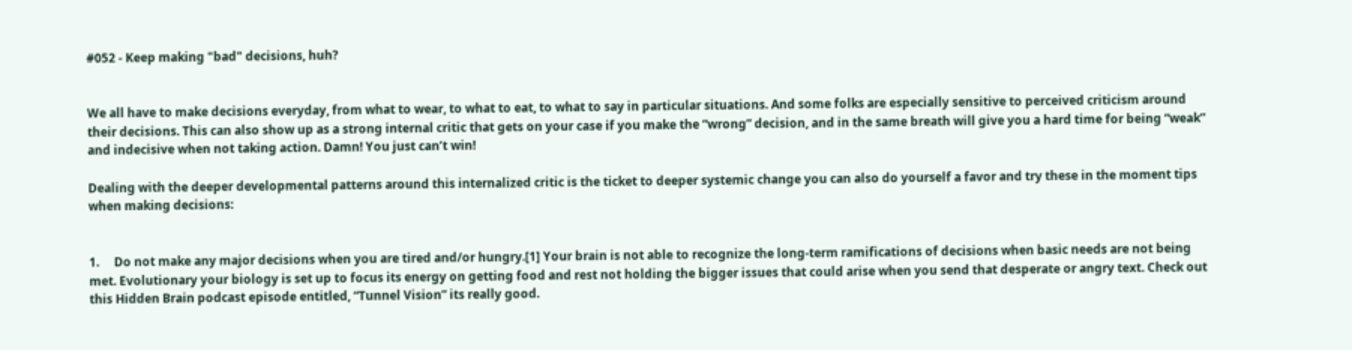#052 - Keep making "bad" decisions, huh?


We all have to make decisions everyday, from what to wear, to what to eat, to what to say in particular situations. And some folks are especially sensitive to perceived criticism around their decisions. This can also show up as a strong internal critic that gets on your case if you make the “wrong” decision, and in the same breath will give you a hard time for being “weak” and indecisive when not taking action. Damn! You just can’t win!

Dealing with the deeper developmental patterns around this internalized critic is the ticket to deeper systemic change you can also do yourself a favor and try these in the moment tips when making decisions:


1.     Do not make any major decisions when you are tired and/or hungry.[1] Your brain is not able to recognize the long-term ramifications of decisions when basic needs are not being met. Evolutionary your biology is set up to focus its energy on getting food and rest not holding the bigger issues that could arise when you send that desperate or angry text. Check out this Hidden Brain podcast episode entitled, “Tunnel Vision” its really good.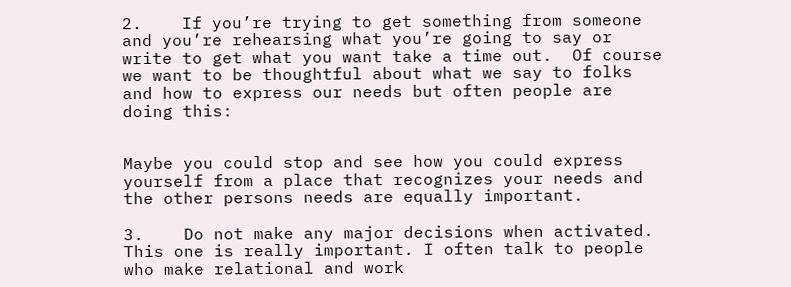2.    If you’re trying to get something from someone and you’re rehearsing what you’re going to say or write to get what you want take a time out.  Of course we want to be thoughtful about what we say to folks and how to express our needs but often people are doing this:


Maybe you could stop and see how you could express yourself from a place that recognizes your needs and the other persons needs are equally important.

3.    Do not make any major decisions when activated. This one is really important. I often talk to people who make relational and work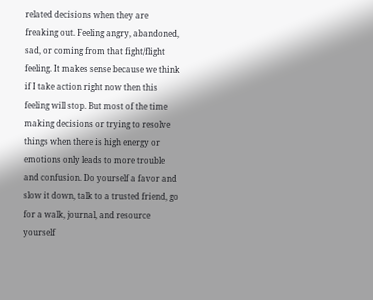related decisions when they are freaking out. Feeling angry, abandoned, sad, or coming from that fight/flight feeling. It makes sense because we think if I take action right now then this feeling will stop. But most of the time making decisions or trying to resolve things when there is high energy or emotions only leads to more trouble and confusion. Do yourself a favor and slow it down, talk to a trusted friend, go for a walk, journal, and resource yourself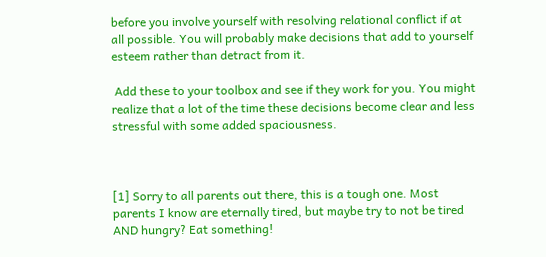before you involve yourself with resolving relational conflict if at all possible. You will probably make decisions that add to yourself esteem rather than detract from it.

 Add these to your toolbox and see if they work for you. You might realize that a lot of the time these decisions become clear and less stressful with some added spaciousness.



[1] Sorry to all parents out there, this is a tough one. Most parents I know are eternally tired, but maybe try to not be tired AND hungry? Eat something!